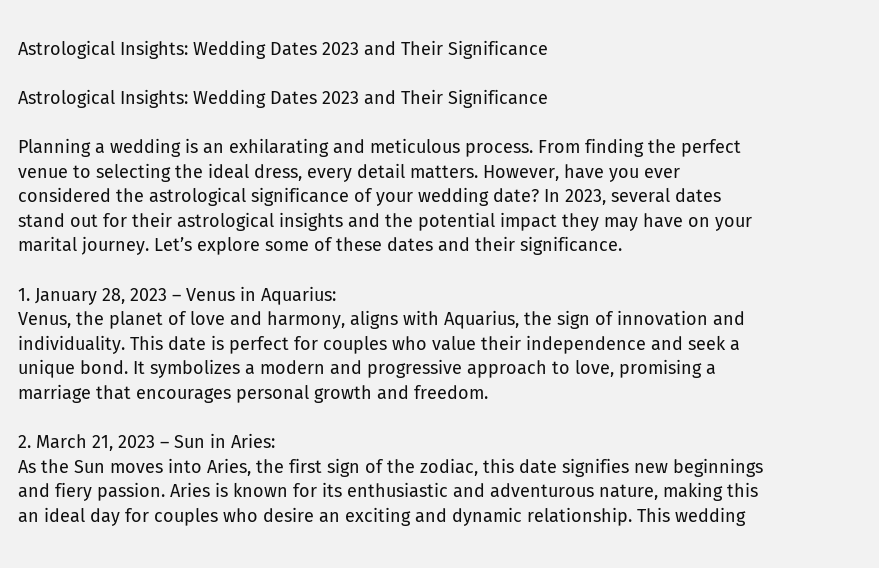Astrological Insights: Wedding Dates 2023 and Their Significance

Astrological Insights: Wedding Dates 2023 and Their Significance

Planning a wedding is an exhilarating and meticulous process. From finding the perfect venue to selecting the ideal dress, every detail matters. However, have you ever considered the astrological significance of your wedding date? In 2023, several dates stand out for their astrological insights and the potential impact they may have on your marital journey. Let’s explore some of these dates and their significance.

1. January 28, 2023 – Venus in Aquarius:
Venus, the planet of love and harmony, aligns with Aquarius, the sign of innovation and individuality. This date is perfect for couples who value their independence and seek a unique bond. It symbolizes a modern and progressive approach to love, promising a marriage that encourages personal growth and freedom.

2. March 21, 2023 – Sun in Aries:
As the Sun moves into Aries, the first sign of the zodiac, this date signifies new beginnings and fiery passion. Aries is known for its enthusiastic and adventurous nature, making this an ideal day for couples who desire an exciting and dynamic relationship. This wedding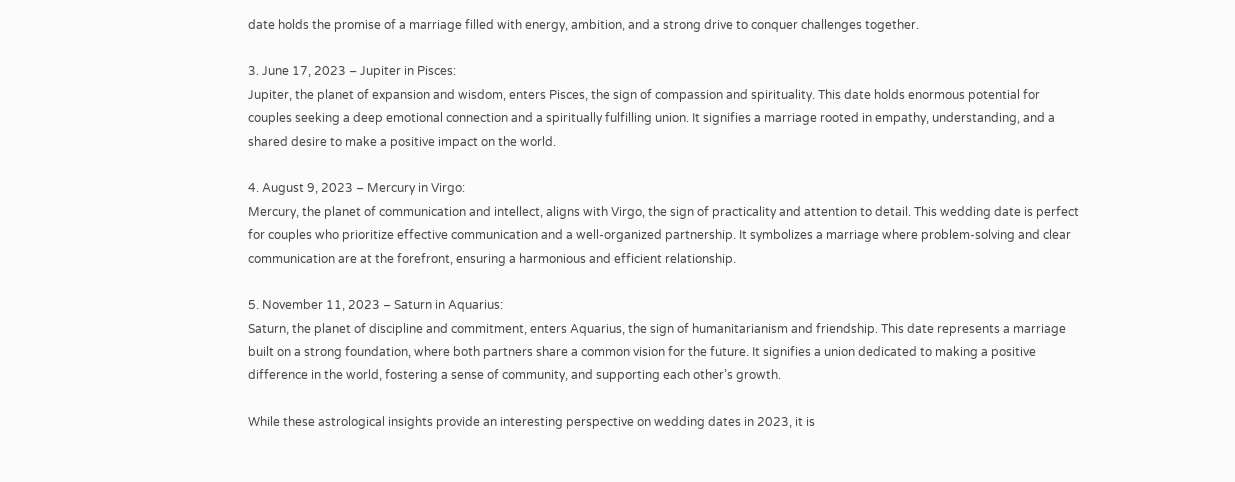date holds the promise of a marriage filled with energy, ambition, and a strong drive to conquer challenges together.

3. June 17, 2023 – Jupiter in Pisces:
Jupiter, the planet of expansion and wisdom, enters Pisces, the sign of compassion and spirituality. This date holds enormous potential for couples seeking a deep emotional connection and a spiritually fulfilling union. It signifies a marriage rooted in empathy, understanding, and a shared desire to make a positive impact on the world.

4. August 9, 2023 – Mercury in Virgo:
Mercury, the planet of communication and intellect, aligns with Virgo, the sign of practicality and attention to detail. This wedding date is perfect for couples who prioritize effective communication and a well-organized partnership. It symbolizes a marriage where problem-solving and clear communication are at the forefront, ensuring a harmonious and efficient relationship.

5. November 11, 2023 – Saturn in Aquarius:
Saturn, the planet of discipline and commitment, enters Aquarius, the sign of humanitarianism and friendship. This date represents a marriage built on a strong foundation, where both partners share a common vision for the future. It signifies a union dedicated to making a positive difference in the world, fostering a sense of community, and supporting each other’s growth.

While these astrological insights provide an interesting perspective on wedding dates in 2023, it is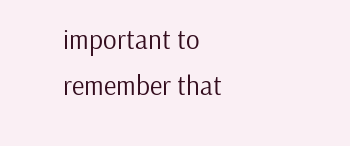important to remember that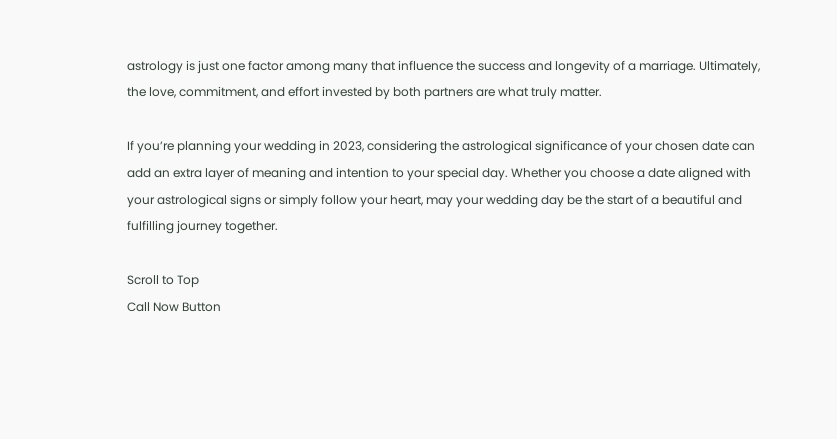astrology is just one factor among many that influence the success and longevity of a marriage. Ultimately, the love, commitment, and effort invested by both partners are what truly matter.

If you’re planning your wedding in 2023, considering the astrological significance of your chosen date can add an extra layer of meaning and intention to your special day. Whether you choose a date aligned with your astrological signs or simply follow your heart, may your wedding day be the start of a beautiful and fulfilling journey together.

Scroll to Top
Call Now Button